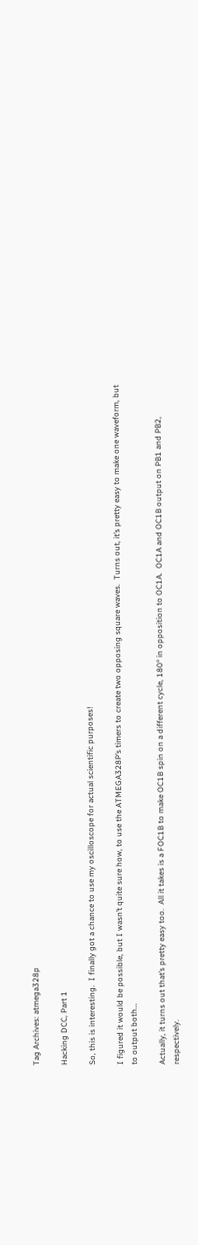Tag Archives: atmega328p

Hacking DCC, Part 1

So, this is interesting.  I finally got a chance to use my oscilloscope for actual scientific purposes!

I figured it would be possible, but I wasn’t quite sure how, to use the ATMEGA328P’s timers to create two opposing square waves.  Turns out, it’s pretty easy to make one waveform, but to output both…

Actually, it turns out that’s pretty easy too.  All it takes is a FOC1B to make OC1B spin on a different cycle, 180° in opposition to OC1A.  OC1A and OC1B output on PB1 and PB2, respectively.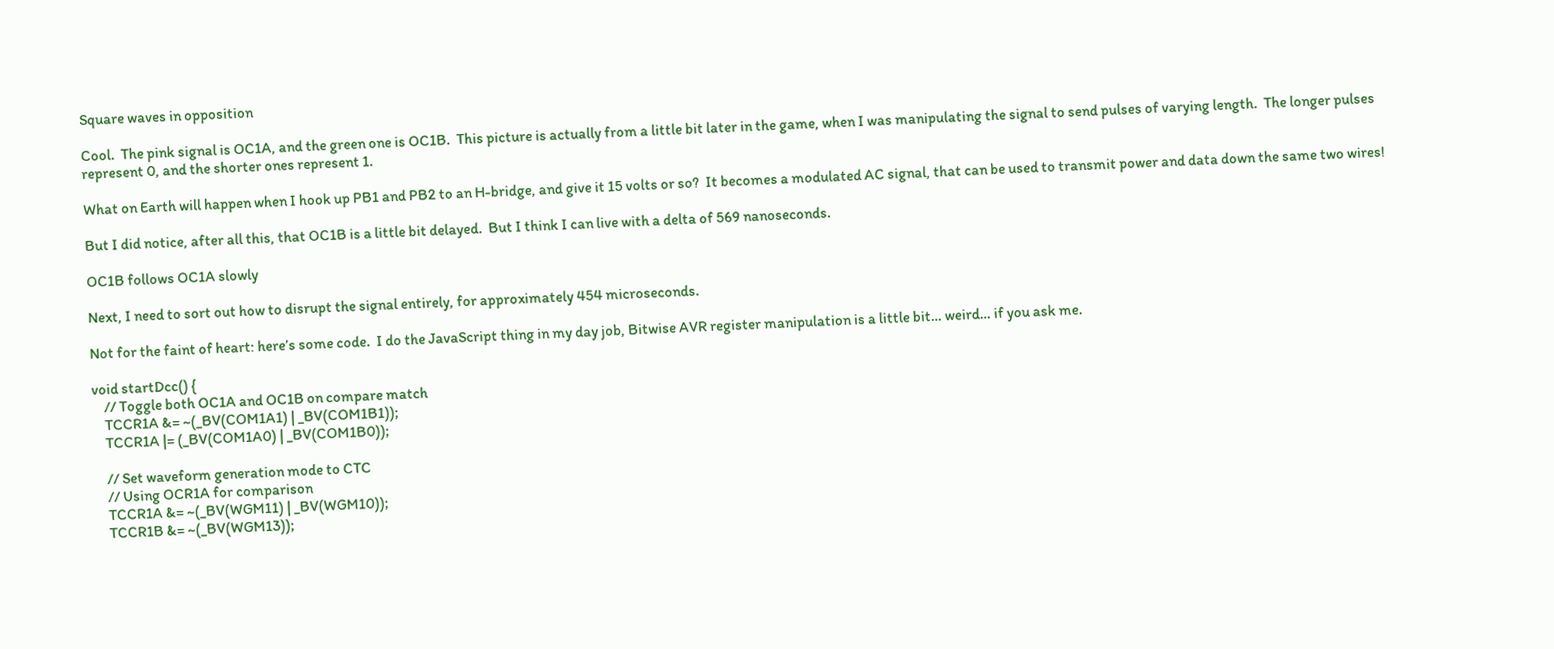Square waves in opposition

Cool.  The pink signal is OC1A, and the green one is OC1B.  This picture is actually from a little bit later in the game, when I was manipulating the signal to send pulses of varying length.  The longer pulses represent 0, and the shorter ones represent 1.

What on Earth will happen when I hook up PB1 and PB2 to an H-bridge, and give it 15 volts or so?  It becomes a modulated AC signal, that can be used to transmit power and data down the same two wires!

But I did notice, after all this, that OC1B is a little bit delayed.  But I think I can live with a delta of 569 nanoseconds.

OC1B follows OC1A slowly

Next, I need to sort out how to disrupt the signal entirely, for approximately 454 microseconds.

Not for the faint of heart: here’s some code.  I do the JavaScript thing in my day job, Bitwise AVR register manipulation is a little bit… weird… if you ask me.

void startDcc() {
    // Toggle both OC1A and OC1B on compare match
    TCCR1A &= ~(_BV(COM1A1) | _BV(COM1B1));
    TCCR1A |= (_BV(COM1A0) | _BV(COM1B0));

    // Set waveform generation mode to CTC
    // Using OCR1A for comparison
    TCCR1A &= ~(_BV(WGM11) | _BV(WGM10));
    TCCR1B &= ~(_BV(WGM13));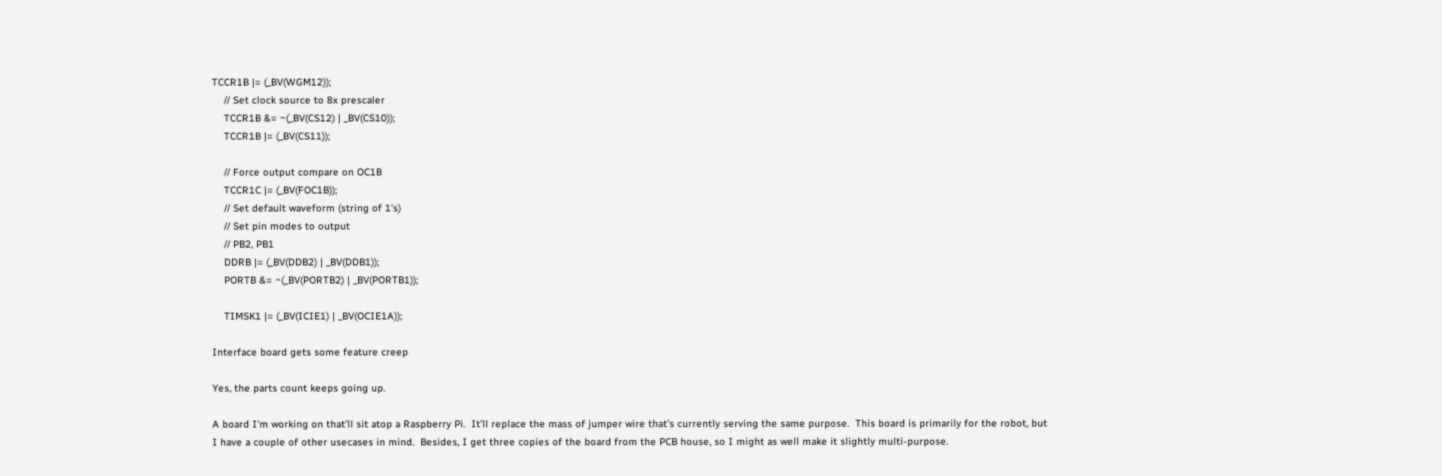TCCR1B |= (_BV(WGM12));
    // Set clock source to 8x prescaler
    TCCR1B &= ~(_BV(CS12) | _BV(CS10));
    TCCR1B |= (_BV(CS11));

    // Force output compare on OC1B
    TCCR1C |= (_BV(FOC1B));
    // Set default waveform (string of 1's)
    // Set pin modes to output
    // PB2, PB1
    DDRB |= (_BV(DDB2) | _BV(DDB1));
    PORTB &= ~(_BV(PORTB2) | _BV(PORTB1));

    TIMSK1 |= (_BV(ICIE1) | _BV(OCIE1A));

Interface board gets some feature creep

Yes, the parts count keeps going up.

A board I’m working on that’ll sit atop a Raspberry Pi.  It’ll replace the mass of jumper wire that’s currently serving the same purpose.  This board is primarily for the robot, but I have a couple of other usecases in mind.  Besides, I get three copies of the board from the PCB house, so I might as well make it slightly multi-purpose.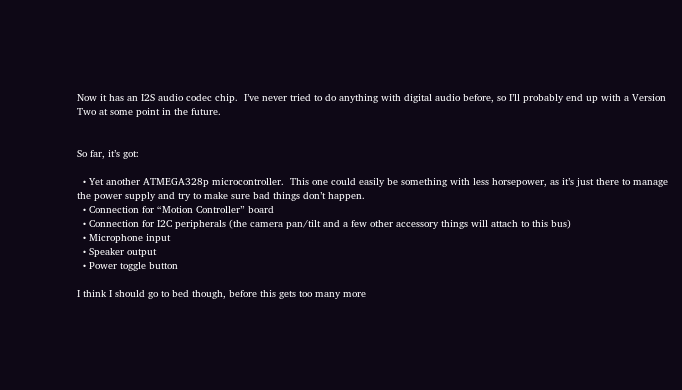Now it has an I2S audio codec chip.  I’ve never tried to do anything with digital audio before, so I’ll probably end up with a Version Two at some point in the future.


So far, it’s got:

  • Yet another ATMEGA328p microcontroller.  This one could easily be something with less horsepower, as it’s just there to manage the power supply and try to make sure bad things don’t happen.
  • Connection for “Motion Controller” board
  • Connection for I2C peripherals (the camera pan/tilt and a few other accessory things will attach to this bus)
  • Microphone input
  • Speaker output
  • Power toggle button

I think I should go to bed though, before this gets too many more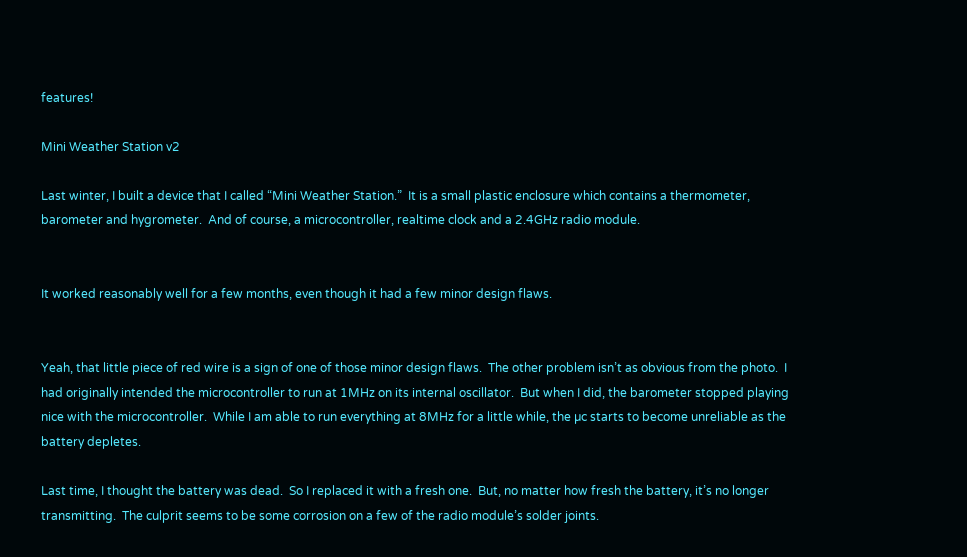features!

Mini Weather Station v2

Last winter, I built a device that I called “Mini Weather Station.”  It is a small plastic enclosure which contains a thermometer, barometer and hygrometer.  And of course, a microcontroller, realtime clock and a 2.4GHz radio module.


It worked reasonably well for a few months, even though it had a few minor design flaws.


Yeah, that little piece of red wire is a sign of one of those minor design flaws.  The other problem isn’t as obvious from the photo.  I had originally intended the microcontroller to run at 1MHz on its internal oscillator.  But when I did, the barometer stopped playing nice with the microcontroller.  While I am able to run everything at 8MHz for a little while, the µc starts to become unreliable as the battery depletes.

Last time, I thought the battery was dead.  So I replaced it with a fresh one.  But, no matter how fresh the battery, it’s no longer transmitting.  The culprit seems to be some corrosion on a few of the radio module’s solder joints.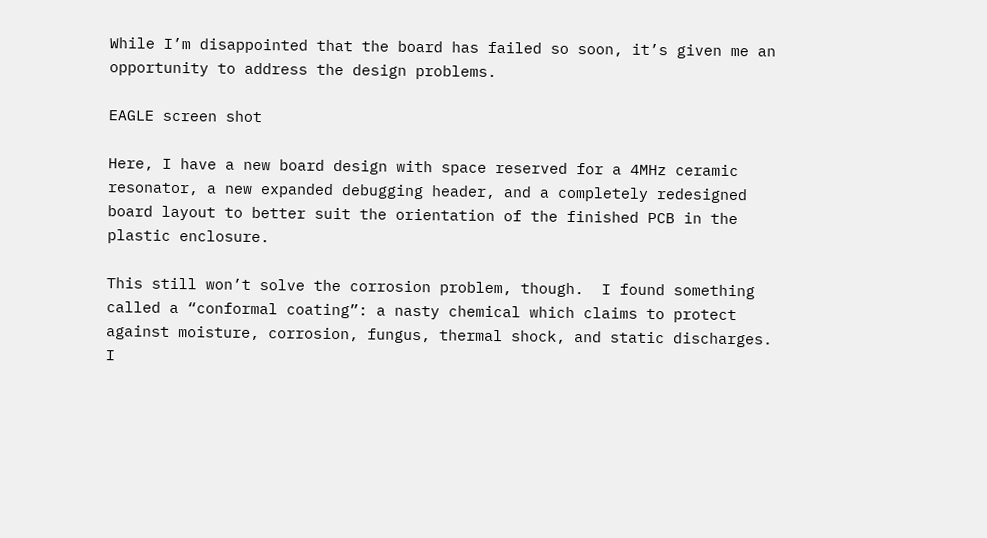While I’m disappointed that the board has failed so soon, it’s given me an opportunity to address the design problems.

EAGLE screen shot

Here, I have a new board design with space reserved for a 4MHz ceramic resonator, a new expanded debugging header, and a completely redesigned board layout to better suit the orientation of the finished PCB in the plastic enclosure.

This still won’t solve the corrosion problem, though.  I found something called a “conformal coating”: a nasty chemical which claims to protect against moisture, corrosion, fungus, thermal shock, and static discharges.  I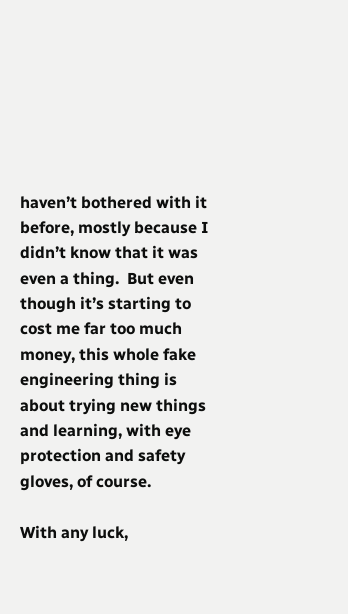haven’t bothered with it before, mostly because I didn’t know that it was even a thing.  But even though it’s starting to cost me far too much money, this whole fake engineering thing is about trying new things and learning, with eye protection and safety gloves, of course.

With any luck,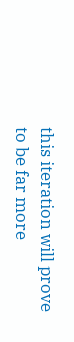this iteration will prove to be far more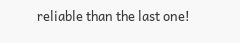reliable than the last one!